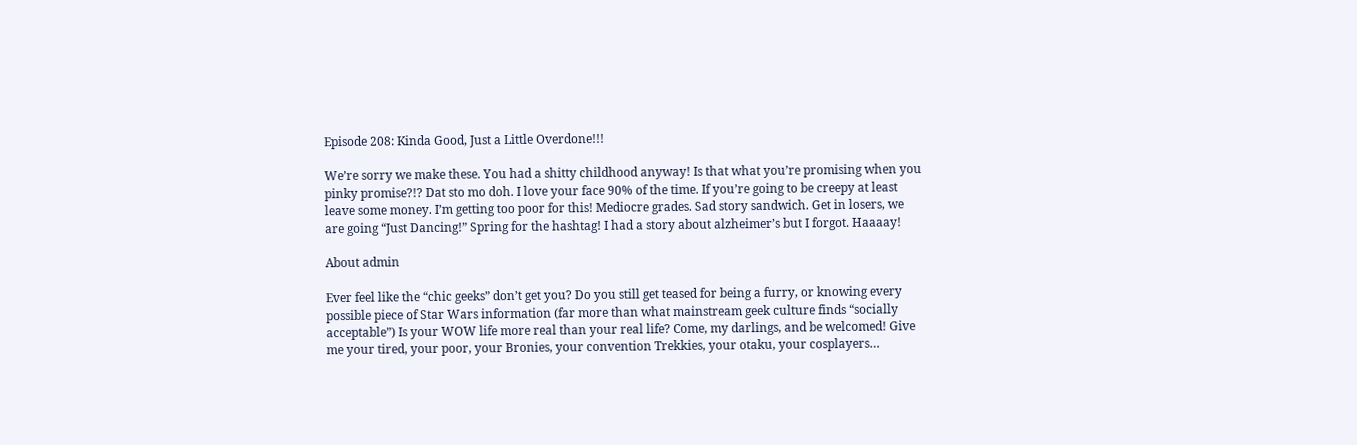Episode 208: Kinda Good, Just a Little Overdone!!!

We’re sorry we make these. You had a shitty childhood anyway! Is that what you’re promising when you pinky promise?!? Dat sto mo doh. I love your face 90% of the time. If you’re going to be creepy at least leave some money. I’m getting too poor for this! Mediocre grades. Sad story sandwich. Get in losers, we are going “Just Dancing!” Spring for the hashtag! I had a story about alzheimer’s but I forgot. Haaaay!

About admin

Ever feel like the “chic geeks” don’t get you? Do you still get teased for being a furry, or knowing every possible piece of Star Wars information (far more than what mainstream geek culture finds “socially acceptable”) Is your WOW life more real than your real life? Come, my darlings, and be welcomed! Give me your tired, your poor, your Bronies, your convention Trekkies, your otaku, your cosplayers…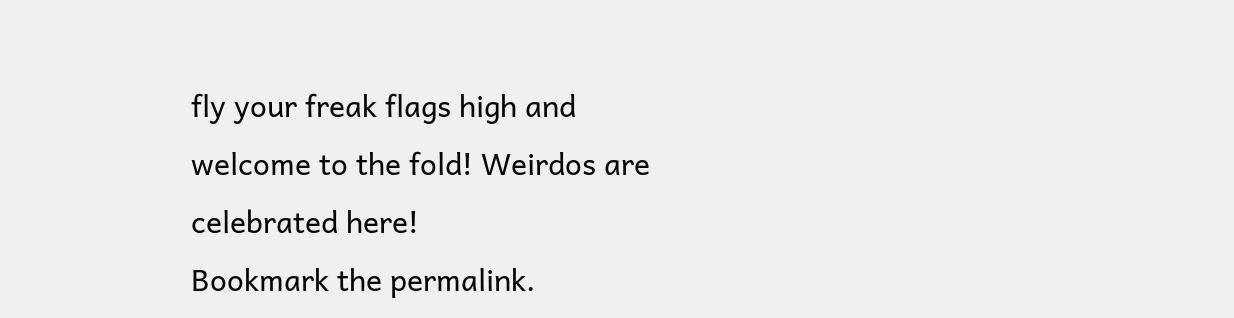fly your freak flags high and welcome to the fold! Weirdos are celebrated here!
Bookmark the permalink.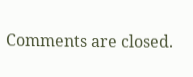Comments are closed.